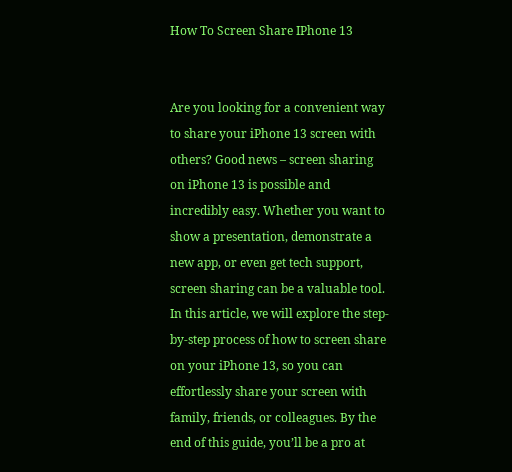How To Screen Share IPhone 13


Are you looking for a convenient way to share your iPhone 13 screen with others? Good news – screen sharing on iPhone 13 is possible and incredibly easy. Whether you want to show a presentation, demonstrate a new app, or even get tech support, screen sharing can be a valuable tool. In this article, we will explore the step-by-step process of how to screen share on your iPhone 13, so you can effortlessly share your screen with family, friends, or colleagues. By the end of this guide, you’ll be a pro at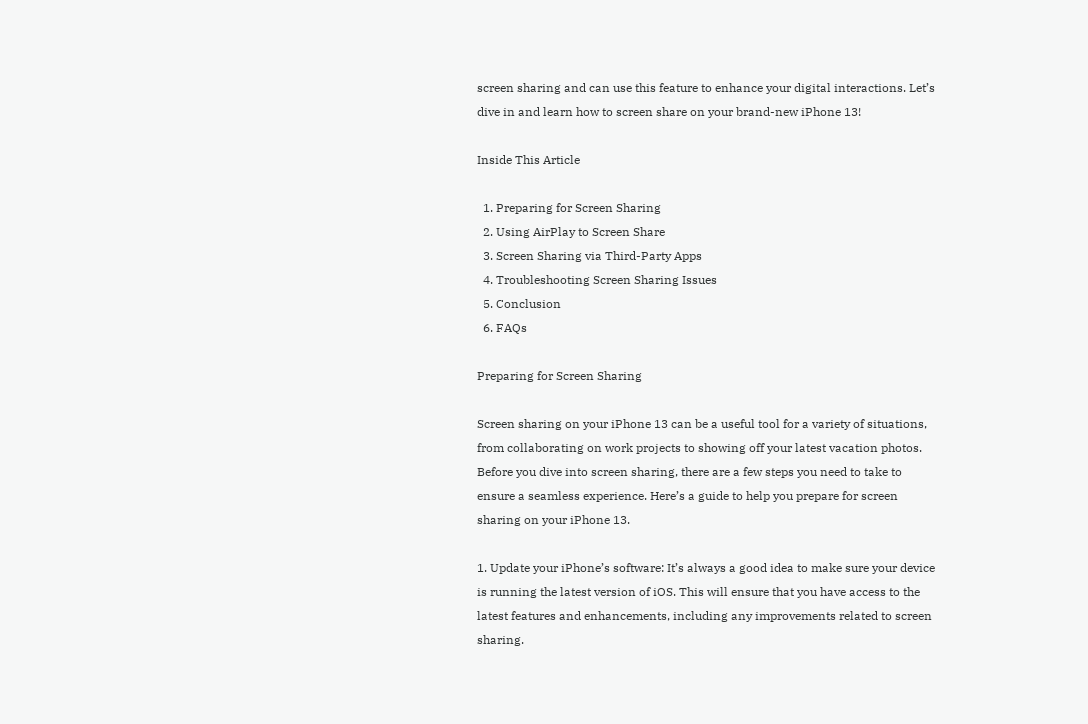screen sharing and can use this feature to enhance your digital interactions. Let’s dive in and learn how to screen share on your brand-new iPhone 13!

Inside This Article

  1. Preparing for Screen Sharing
  2. Using AirPlay to Screen Share
  3. Screen Sharing via Third-Party Apps
  4. Troubleshooting Screen Sharing Issues
  5. Conclusion
  6. FAQs

Preparing for Screen Sharing

Screen sharing on your iPhone 13 can be a useful tool for a variety of situations, from collaborating on work projects to showing off your latest vacation photos. Before you dive into screen sharing, there are a few steps you need to take to ensure a seamless experience. Here’s a guide to help you prepare for screen sharing on your iPhone 13.

1. Update your iPhone’s software: It’s always a good idea to make sure your device is running the latest version of iOS. This will ensure that you have access to the latest features and enhancements, including any improvements related to screen sharing.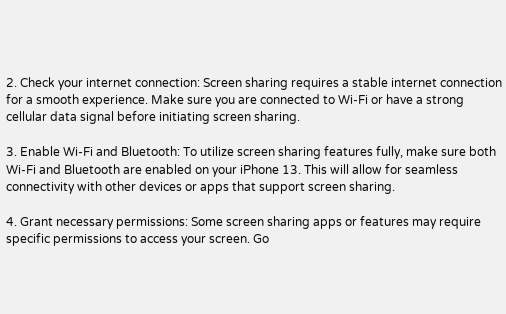2. Check your internet connection: Screen sharing requires a stable internet connection for a smooth experience. Make sure you are connected to Wi-Fi or have a strong cellular data signal before initiating screen sharing.

3. Enable Wi-Fi and Bluetooth: To utilize screen sharing features fully, make sure both Wi-Fi and Bluetooth are enabled on your iPhone 13. This will allow for seamless connectivity with other devices or apps that support screen sharing.

4. Grant necessary permissions: Some screen sharing apps or features may require specific permissions to access your screen. Go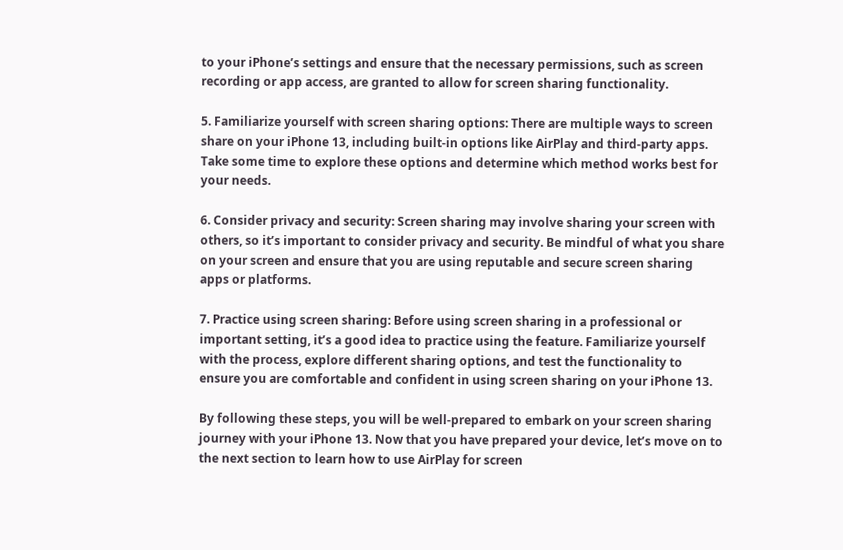to your iPhone’s settings and ensure that the necessary permissions, such as screen recording or app access, are granted to allow for screen sharing functionality.

5. Familiarize yourself with screen sharing options: There are multiple ways to screen share on your iPhone 13, including built-in options like AirPlay and third-party apps. Take some time to explore these options and determine which method works best for your needs.

6. Consider privacy and security: Screen sharing may involve sharing your screen with others, so it’s important to consider privacy and security. Be mindful of what you share on your screen and ensure that you are using reputable and secure screen sharing apps or platforms.

7. Practice using screen sharing: Before using screen sharing in a professional or important setting, it’s a good idea to practice using the feature. Familiarize yourself with the process, explore different sharing options, and test the functionality to ensure you are comfortable and confident in using screen sharing on your iPhone 13.

By following these steps, you will be well-prepared to embark on your screen sharing journey with your iPhone 13. Now that you have prepared your device, let’s move on to the next section to learn how to use AirPlay for screen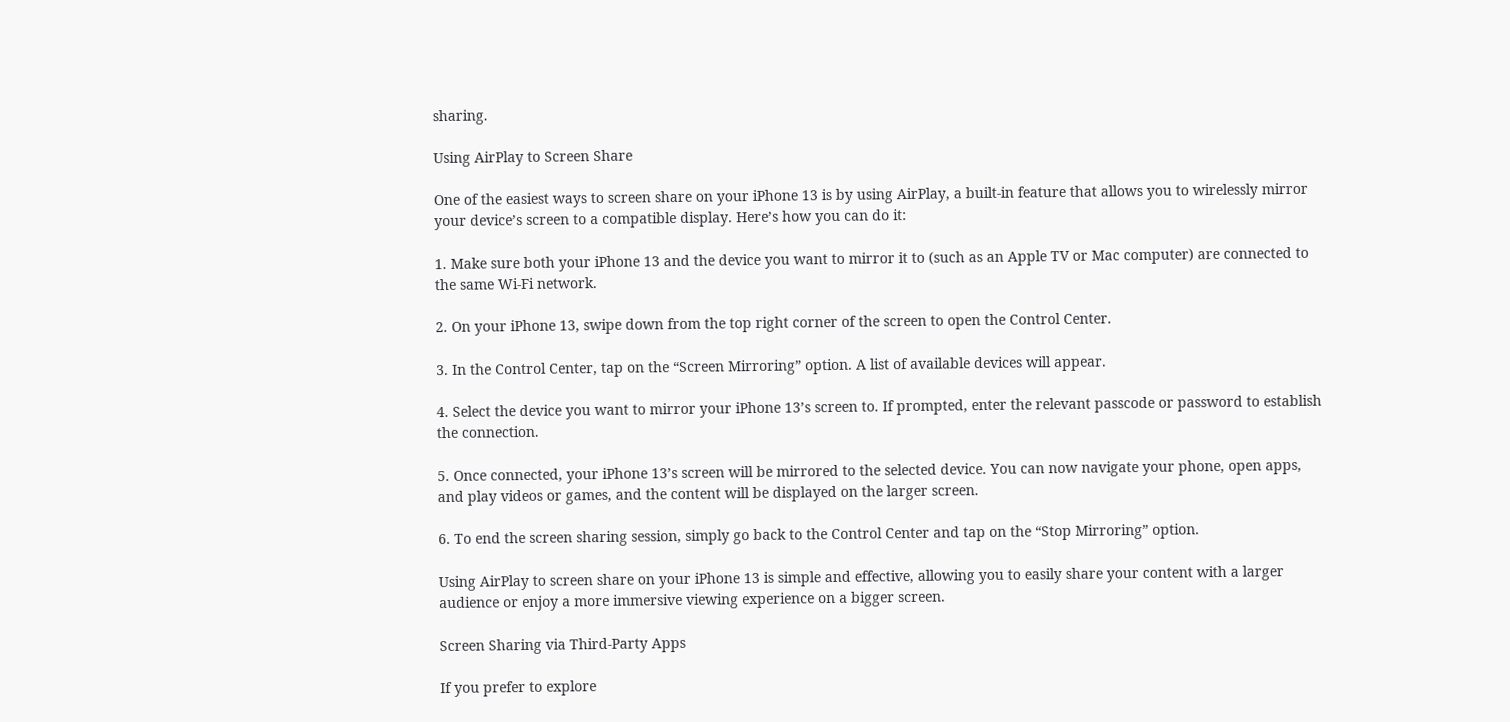sharing.

Using AirPlay to Screen Share

One of the easiest ways to screen share on your iPhone 13 is by using AirPlay, a built-in feature that allows you to wirelessly mirror your device’s screen to a compatible display. Here’s how you can do it:

1. Make sure both your iPhone 13 and the device you want to mirror it to (such as an Apple TV or Mac computer) are connected to the same Wi-Fi network.

2. On your iPhone 13, swipe down from the top right corner of the screen to open the Control Center.

3. In the Control Center, tap on the “Screen Mirroring” option. A list of available devices will appear.

4. Select the device you want to mirror your iPhone 13’s screen to. If prompted, enter the relevant passcode or password to establish the connection.

5. Once connected, your iPhone 13’s screen will be mirrored to the selected device. You can now navigate your phone, open apps, and play videos or games, and the content will be displayed on the larger screen.

6. To end the screen sharing session, simply go back to the Control Center and tap on the “Stop Mirroring” option.

Using AirPlay to screen share on your iPhone 13 is simple and effective, allowing you to easily share your content with a larger audience or enjoy a more immersive viewing experience on a bigger screen.

Screen Sharing via Third-Party Apps

If you prefer to explore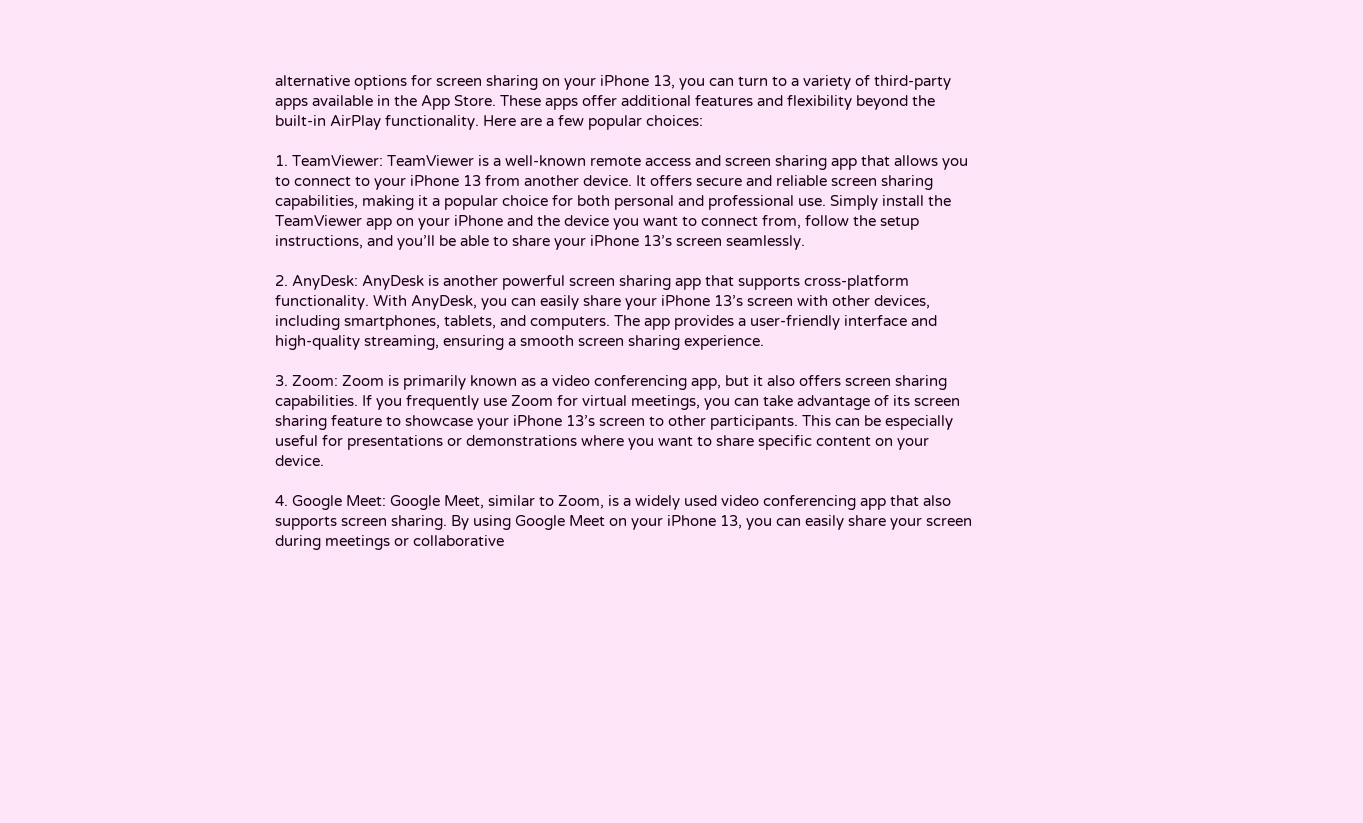alternative options for screen sharing on your iPhone 13, you can turn to a variety of third-party apps available in the App Store. These apps offer additional features and flexibility beyond the built-in AirPlay functionality. Here are a few popular choices:

1. TeamViewer: TeamViewer is a well-known remote access and screen sharing app that allows you to connect to your iPhone 13 from another device. It offers secure and reliable screen sharing capabilities, making it a popular choice for both personal and professional use. Simply install the TeamViewer app on your iPhone and the device you want to connect from, follow the setup instructions, and you’ll be able to share your iPhone 13’s screen seamlessly.

2. AnyDesk: AnyDesk is another powerful screen sharing app that supports cross-platform functionality. With AnyDesk, you can easily share your iPhone 13’s screen with other devices, including smartphones, tablets, and computers. The app provides a user-friendly interface and high-quality streaming, ensuring a smooth screen sharing experience.

3. Zoom: Zoom is primarily known as a video conferencing app, but it also offers screen sharing capabilities. If you frequently use Zoom for virtual meetings, you can take advantage of its screen sharing feature to showcase your iPhone 13’s screen to other participants. This can be especially useful for presentations or demonstrations where you want to share specific content on your device.

4. Google Meet: Google Meet, similar to Zoom, is a widely used video conferencing app that also supports screen sharing. By using Google Meet on your iPhone 13, you can easily share your screen during meetings or collaborative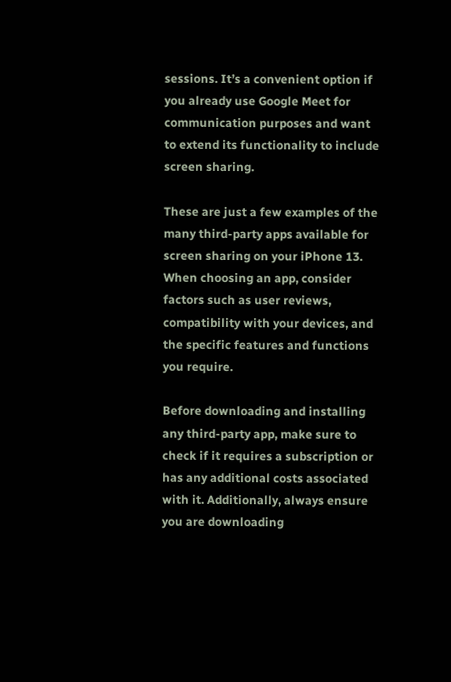sessions. It’s a convenient option if you already use Google Meet for communication purposes and want to extend its functionality to include screen sharing.

These are just a few examples of the many third-party apps available for screen sharing on your iPhone 13. When choosing an app, consider factors such as user reviews, compatibility with your devices, and the specific features and functions you require.

Before downloading and installing any third-party app, make sure to check if it requires a subscription or has any additional costs associated with it. Additionally, always ensure you are downloading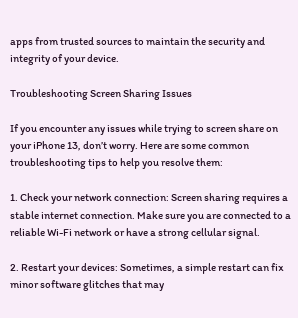apps from trusted sources to maintain the security and integrity of your device.

Troubleshooting Screen Sharing Issues

If you encounter any issues while trying to screen share on your iPhone 13, don’t worry. Here are some common troubleshooting tips to help you resolve them:

1. Check your network connection: Screen sharing requires a stable internet connection. Make sure you are connected to a reliable Wi-Fi network or have a strong cellular signal.

2. Restart your devices: Sometimes, a simple restart can fix minor software glitches that may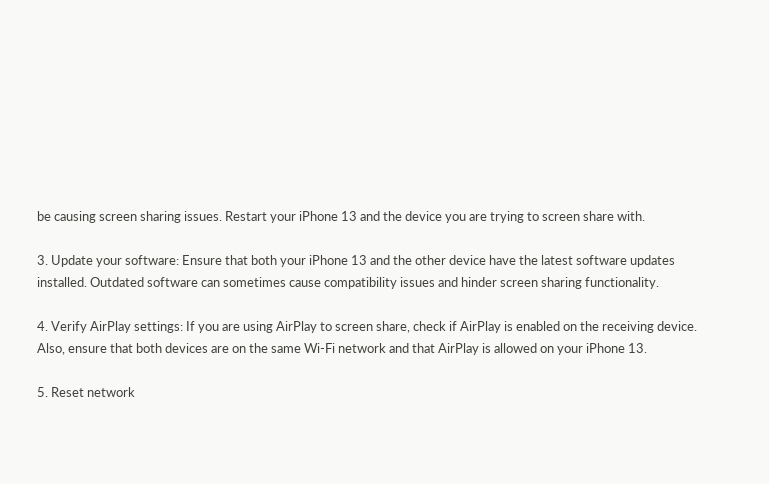be causing screen sharing issues. Restart your iPhone 13 and the device you are trying to screen share with.

3. Update your software: Ensure that both your iPhone 13 and the other device have the latest software updates installed. Outdated software can sometimes cause compatibility issues and hinder screen sharing functionality.

4. Verify AirPlay settings: If you are using AirPlay to screen share, check if AirPlay is enabled on the receiving device. Also, ensure that both devices are on the same Wi-Fi network and that AirPlay is allowed on your iPhone 13.

5. Reset network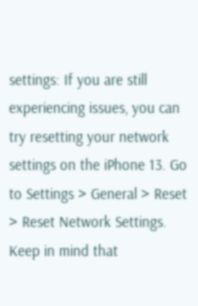settings: If you are still experiencing issues, you can try resetting your network settings on the iPhone 13. Go to Settings > General > Reset > Reset Network Settings. Keep in mind that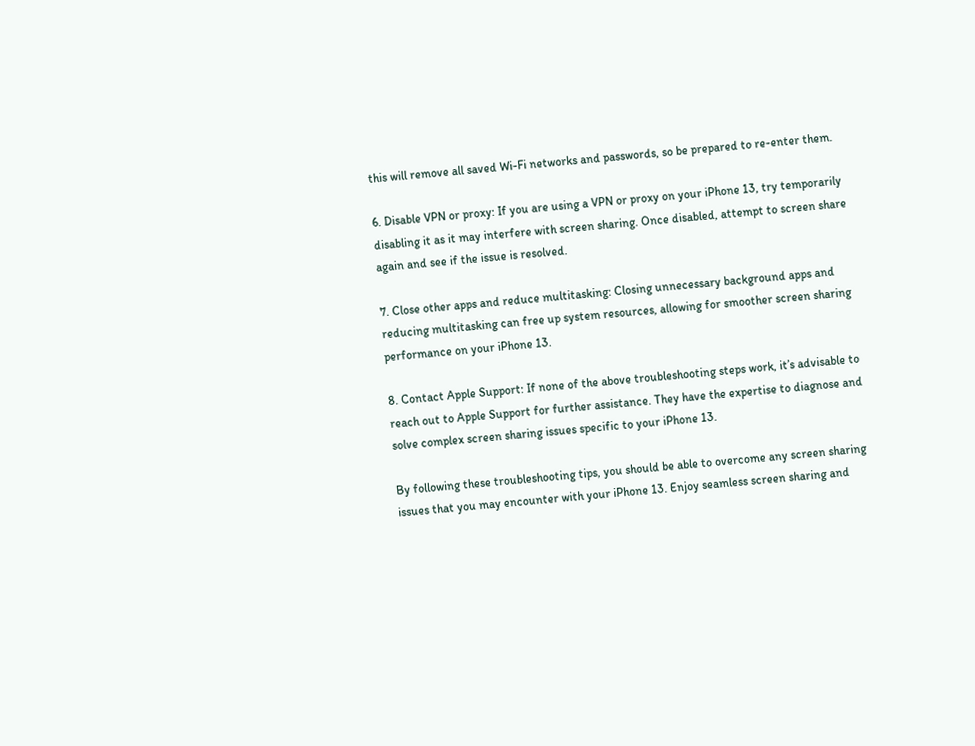this will remove all saved Wi-Fi networks and passwords, so be prepared to re-enter them.

6. Disable VPN or proxy: If you are using a VPN or proxy on your iPhone 13, try temporarily disabling it as it may interfere with screen sharing. Once disabled, attempt to screen share again and see if the issue is resolved.

7. Close other apps and reduce multitasking: Closing unnecessary background apps and reducing multitasking can free up system resources, allowing for smoother screen sharing performance on your iPhone 13.

8. Contact Apple Support: If none of the above troubleshooting steps work, it’s advisable to reach out to Apple Support for further assistance. They have the expertise to diagnose and solve complex screen sharing issues specific to your iPhone 13.

By following these troubleshooting tips, you should be able to overcome any screen sharing issues that you may encounter with your iPhone 13. Enjoy seamless screen sharing and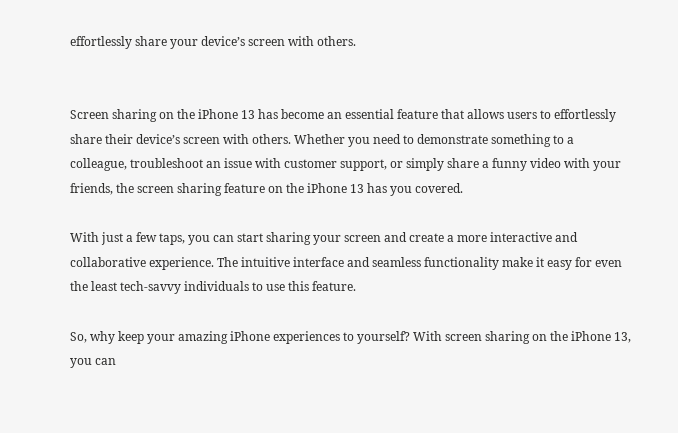effortlessly share your device’s screen with others.


Screen sharing on the iPhone 13 has become an essential feature that allows users to effortlessly share their device’s screen with others. Whether you need to demonstrate something to a colleague, troubleshoot an issue with customer support, or simply share a funny video with your friends, the screen sharing feature on the iPhone 13 has you covered.

With just a few taps, you can start sharing your screen and create a more interactive and collaborative experience. The intuitive interface and seamless functionality make it easy for even the least tech-savvy individuals to use this feature.

So, why keep your amazing iPhone experiences to yourself? With screen sharing on the iPhone 13, you can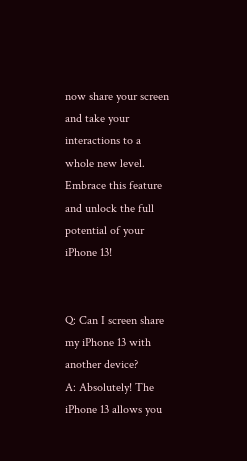now share your screen and take your interactions to a whole new level. Embrace this feature and unlock the full potential of your iPhone 13!


Q: Can I screen share my iPhone 13 with another device?
A: Absolutely! The iPhone 13 allows you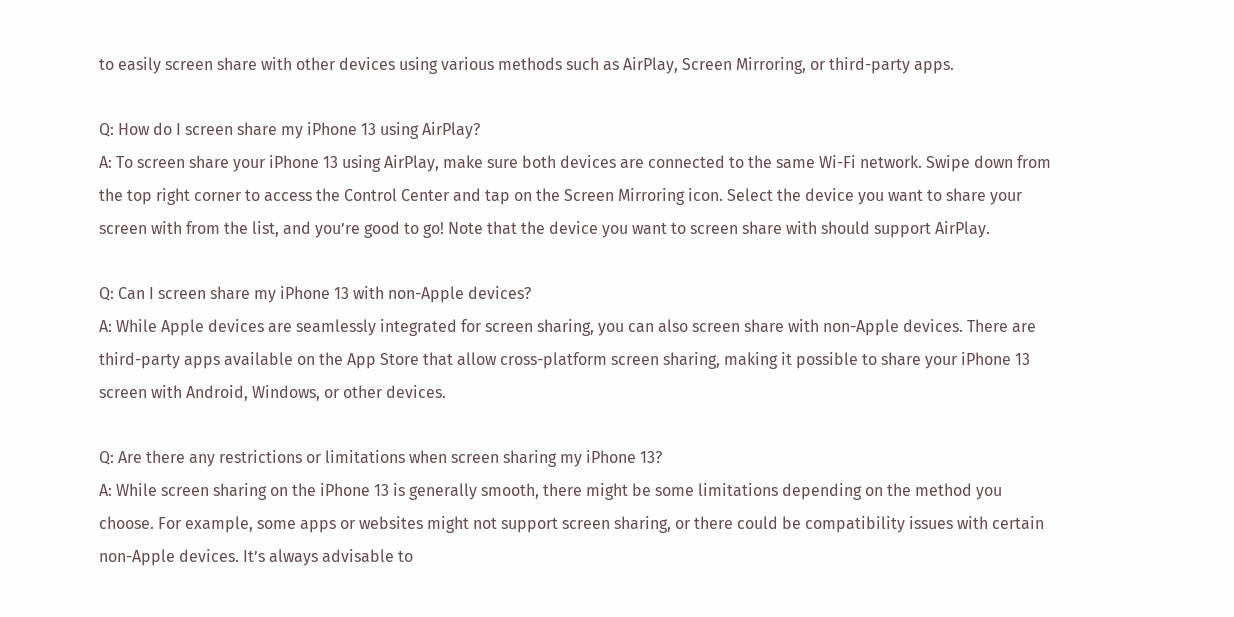to easily screen share with other devices using various methods such as AirPlay, Screen Mirroring, or third-party apps.

Q: How do I screen share my iPhone 13 using AirPlay?
A: To screen share your iPhone 13 using AirPlay, make sure both devices are connected to the same Wi-Fi network. Swipe down from the top right corner to access the Control Center and tap on the Screen Mirroring icon. Select the device you want to share your screen with from the list, and you’re good to go! Note that the device you want to screen share with should support AirPlay.

Q: Can I screen share my iPhone 13 with non-Apple devices?
A: While Apple devices are seamlessly integrated for screen sharing, you can also screen share with non-Apple devices. There are third-party apps available on the App Store that allow cross-platform screen sharing, making it possible to share your iPhone 13 screen with Android, Windows, or other devices.

Q: Are there any restrictions or limitations when screen sharing my iPhone 13?
A: While screen sharing on the iPhone 13 is generally smooth, there might be some limitations depending on the method you choose. For example, some apps or websites might not support screen sharing, or there could be compatibility issues with certain non-Apple devices. It’s always advisable to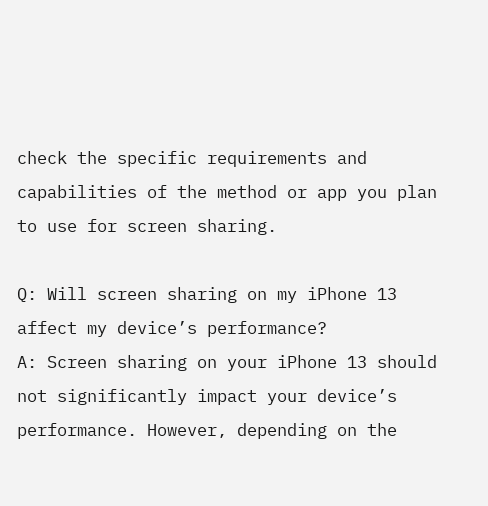check the specific requirements and capabilities of the method or app you plan to use for screen sharing.

Q: Will screen sharing on my iPhone 13 affect my device’s performance?
A: Screen sharing on your iPhone 13 should not significantly impact your device’s performance. However, depending on the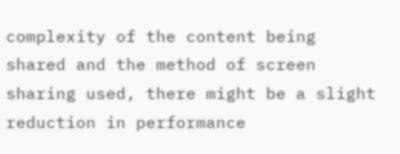complexity of the content being shared and the method of screen sharing used, there might be a slight reduction in performance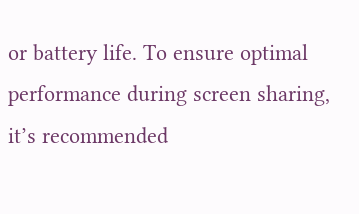or battery life. To ensure optimal performance during screen sharing, it’s recommended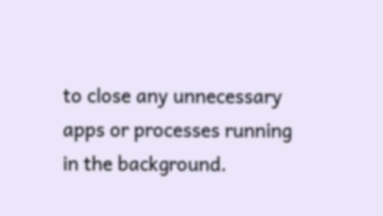to close any unnecessary apps or processes running in the background.